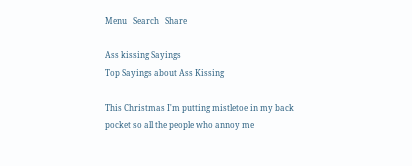Menu   Search   Share

Ass kissing Sayings
Top Sayings about Ass Kissing

This Christmas I'm putting mistletoe in my back pocket so all the people who annoy me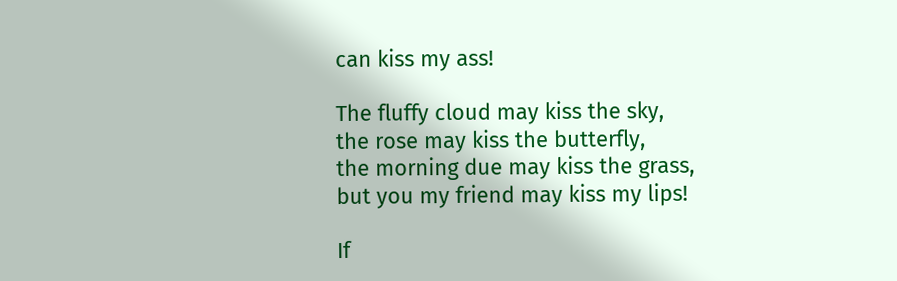can kiss my ass!

The fluffy cloud may kiss the sky,
the rose may kiss the butterfly,
the morning due may kiss the grass,
but you my friend may kiss my lips!

If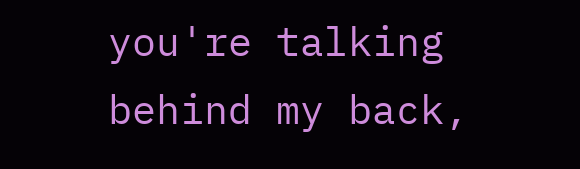you're talking behind my back,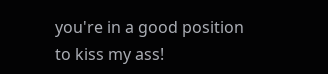you're in a good position to kiss my ass!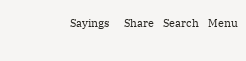Sayings     Share   Search   Menu